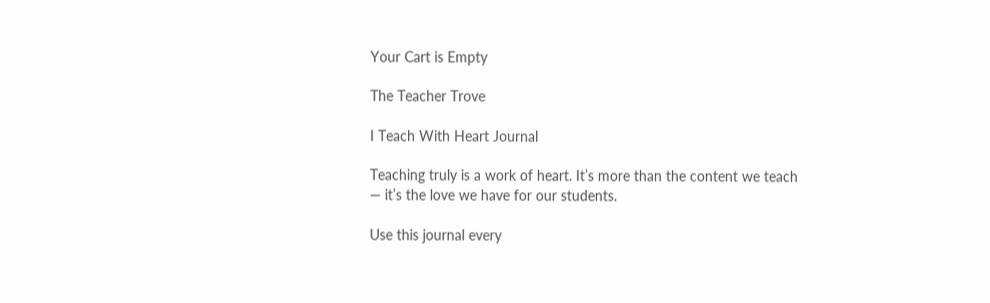Your Cart is Empty

The Teacher Trove

I Teach With Heart Journal

Teaching truly is a work of heart. It’s more than the content we teach — it’s the love we have for our students.

Use this journal every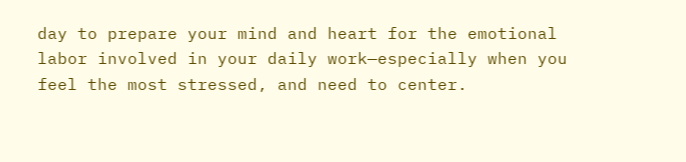day to prepare your mind and heart for the emotional labor involved in your daily work—especially when you feel the most stressed, and need to center.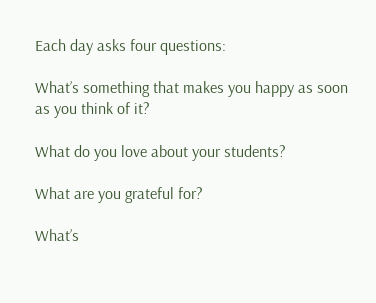Each day asks four questions:

What’s something that makes you happy as soon as you think of it?

What do you love about your students?

What are you grateful for?

What’s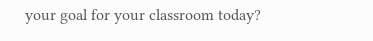your goal for your classroom today?